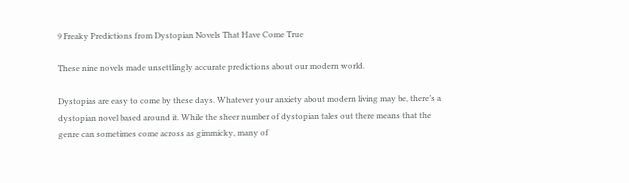9 Freaky Predictions from Dystopian Novels That Have Come True

These nine novels made unsettlingly accurate predictions about our modern world.

Dystopias are easy to come by these days. Whatever your anxiety about modern living may be, there’s a dystopian novel based around it. While the sheer number of dystopian tales out there means that the genre can sometimes come across as gimmicky, many of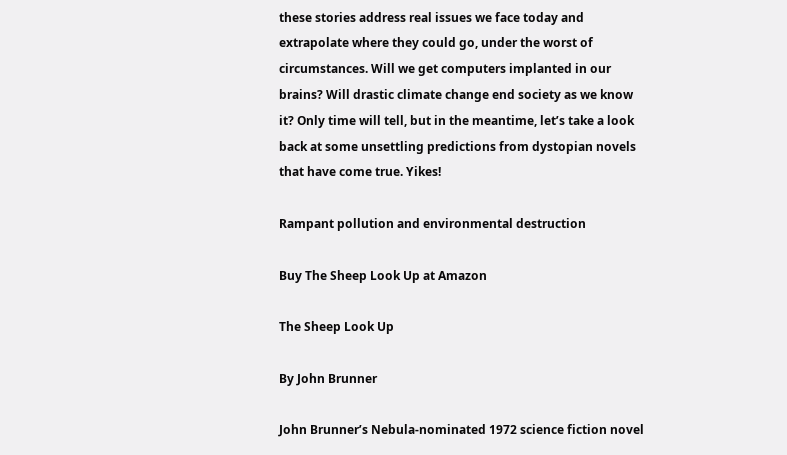these stories address real issues we face today and extrapolate where they could go, under the worst of circumstances. Will we get computers implanted in our brains? Will drastic climate change end society as we know it? Only time will tell, but in the meantime, let’s take a look back at some unsettling predictions from dystopian novels that have come true. Yikes!

Rampant pollution and environmental destruction

Buy The Sheep Look Up at Amazon

The Sheep Look Up

By John Brunner

John Brunner’s Nebula-nominated 1972 science fiction novel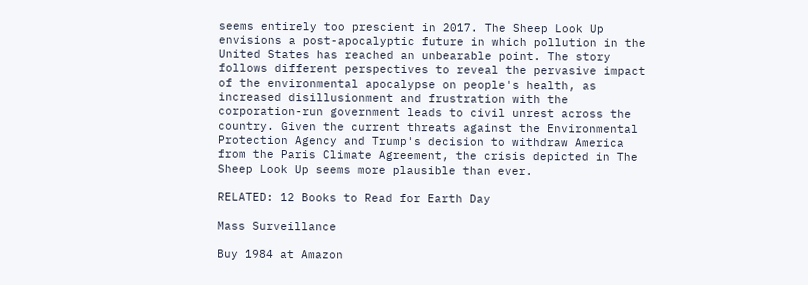seems entirely too prescient in 2017. The Sheep Look Up envisions a post-apocalyptic future in which pollution in the United States has reached an unbearable point. The story follows different perspectives to reveal the pervasive impact of the environmental apocalypse on people's health, as increased disillusionment and frustration with the corporation-run government leads to civil unrest across the country. Given the current threats against the Environmental Protection Agency and Trump's decision to withdraw America from the Paris Climate Agreement, the crisis depicted in The Sheep Look Up seems more plausible than ever.

RELATED: 12 Books to Read for Earth Day

Mass Surveillance

Buy 1984 at Amazon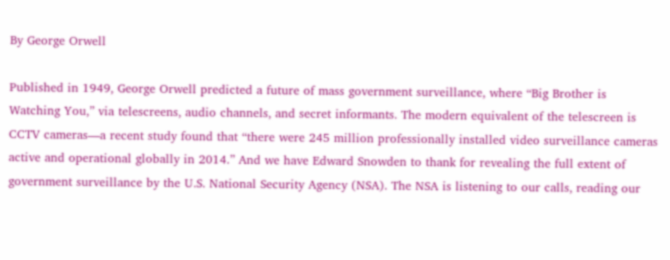By George Orwell

Published in 1949, George Orwell predicted a future of mass government surveillance, where “Big Brother is Watching You,” via telescreens, audio channels, and secret informants. The modern equivalent of the telescreen is CCTV cameras—a recent study found that “there were 245 million professionally installed video surveillance cameras active and operational globally in 2014.” And we have Edward Snowden to thank for revealing the full extent of government surveillance by the U.S. National Security Agency (NSA). The NSA is listening to our calls, reading our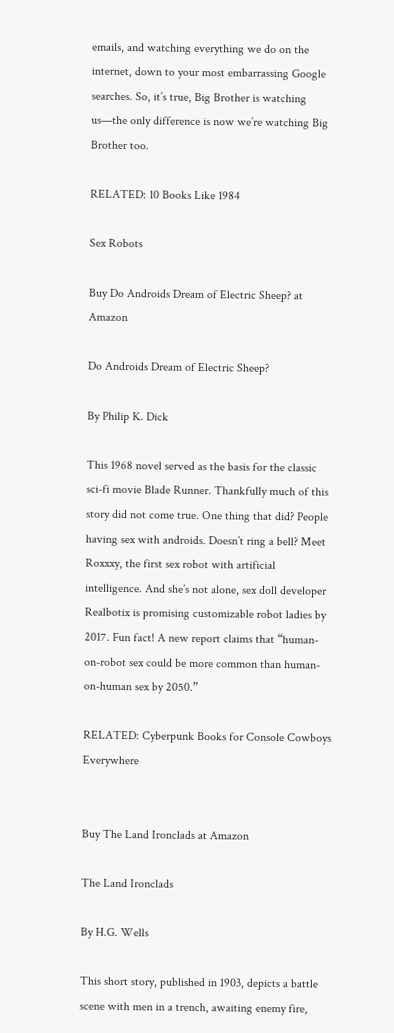emails, and watching everything we do on the internet, down to your most embarrassing Google searches. So, it’s true, Big Brother is watching us—the only difference is now we’re watching Big Brother too.

RELATED: 10 Books Like 1984

Sex Robots

Buy Do Androids Dream of Electric Sheep? at Amazon

Do Androids Dream of Electric Sheep?

By Philip K. Dick

This 1968 novel served as the basis for the classic sci-fi movie Blade Runner. Thankfully much of this story did not come true. One thing that did? People having sex with androids. Doesn’t ring a bell? Meet Roxxxy, the first sex robot with artificial intelligence. And she’s not alone, sex doll developer Realbotix is promising customizable robot ladies by 2017. Fun fact! A new report claims that “human-on-robot sex could be more common than human-on-human sex by 2050.”

RELATED: Cyberpunk Books for Console Cowboys Everywhere


Buy The Land Ironclads at Amazon

The Land Ironclads

By H.G. Wells

This short story, published in 1903, depicts a battle scene with men in a trench, awaiting enemy fire,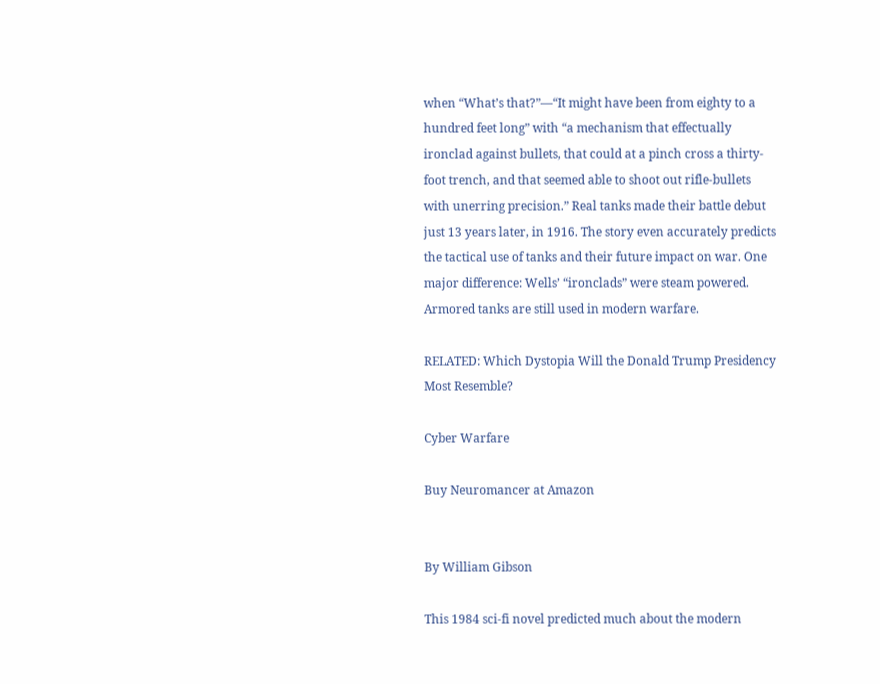when “What’s that?”—“It might have been from eighty to a hundred feet long” with “a mechanism that effectually ironclad against bullets, that could at a pinch cross a thirty-foot trench, and that seemed able to shoot out rifle-bullets with unerring precision.” Real tanks made their battle debut just 13 years later, in 1916. The story even accurately predicts the tactical use of tanks and their future impact on war. One major difference: Wells’ “ironclads” were steam powered. Armored tanks are still used in modern warfare.

RELATED: Which Dystopia Will the Donald Trump Presidency Most Resemble?

Cyber Warfare

Buy Neuromancer at Amazon


By William Gibson

This 1984 sci-fi novel predicted much about the modern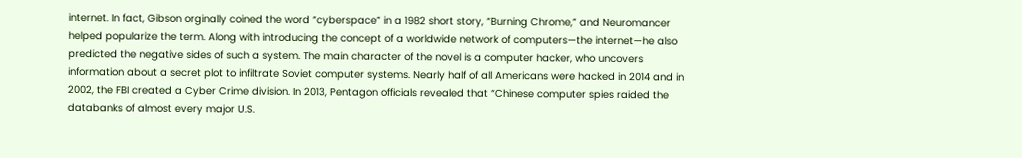internet. In fact, Gibson orginally coined the word “cyberspace” in a 1982 short story, “Burning Chrome,” and Neuromancer helped popularize the term. Along with introducing the concept of a worldwide network of computers—the internet—he also predicted the negative sides of such a system. The main character of the novel is a computer hacker, who uncovers information about a secret plot to infiltrate Soviet computer systems. Nearly half of all Americans were hacked in 2014 and in 2002, the FBI created a Cyber Crime division. In 2013, Pentagon officials revealed that “Chinese computer spies raided the databanks of almost every major U.S.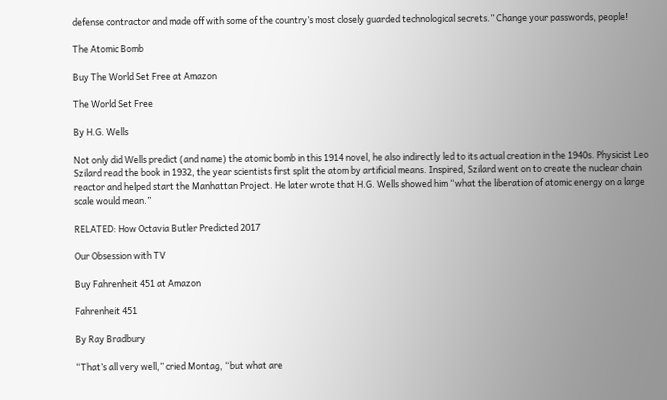defense contractor and made off with some of the country’s most closely guarded technological secrets.” Change your passwords, people!

The Atomic Bomb

Buy The World Set Free at Amazon

The World Set Free

By H.G. Wells

Not only did Wells predict (and name) the atomic bomb in this 1914 novel, he also indirectly led to its actual creation in the 1940s. Physicist Leo Szilard read the book in 1932, the year scientists first split the atom by artificial means. Inspired, Szilard went on to create the nuclear chain reactor and helped start the Manhattan Project. He later wrote that H.G. Wells showed him “what the liberation of atomic energy on a large scale would mean.”

RELATED: How Octavia Butler Predicted 2017

Our Obsession with TV

Buy Fahrenheit 451 at Amazon

Fahrenheit 451

By Ray Bradbury

“That’s all very well,” cried Montag, “but what are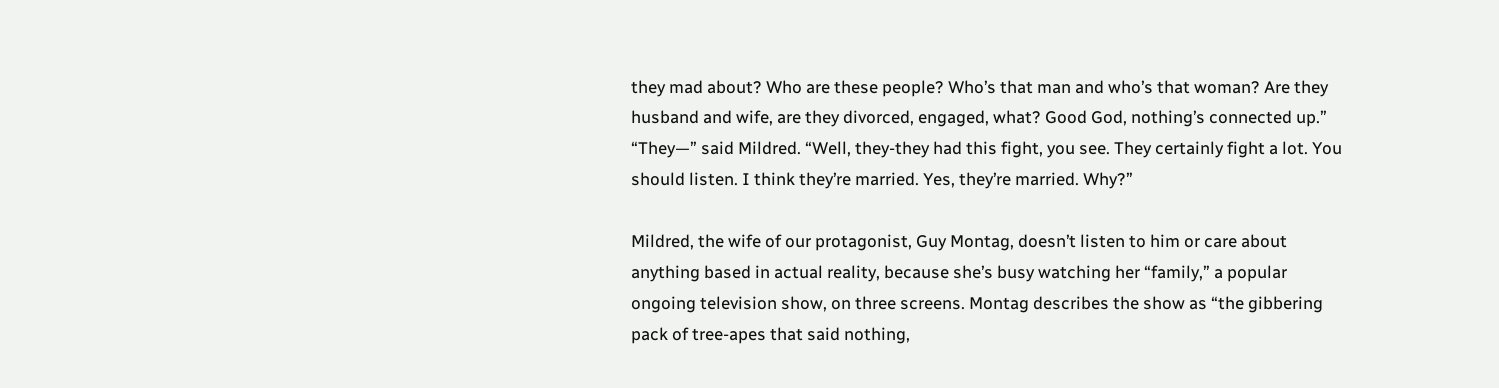they mad about? Who are these people? Who’s that man and who’s that woman? Are they husband and wife, are they divorced, engaged, what? Good God, nothing’s connected up.” “They—” said Mildred. “Well, they-they had this fight, you see. They certainly fight a lot. You should listen. I think they’re married. Yes, they’re married. Why?”

Mildred, the wife of our protagonist, Guy Montag, doesn’t listen to him or care about anything based in actual reality, because she’s busy watching her “family,” a popular ongoing television show, on three screens. Montag describes the show as “the gibbering pack of tree-apes that said nothing,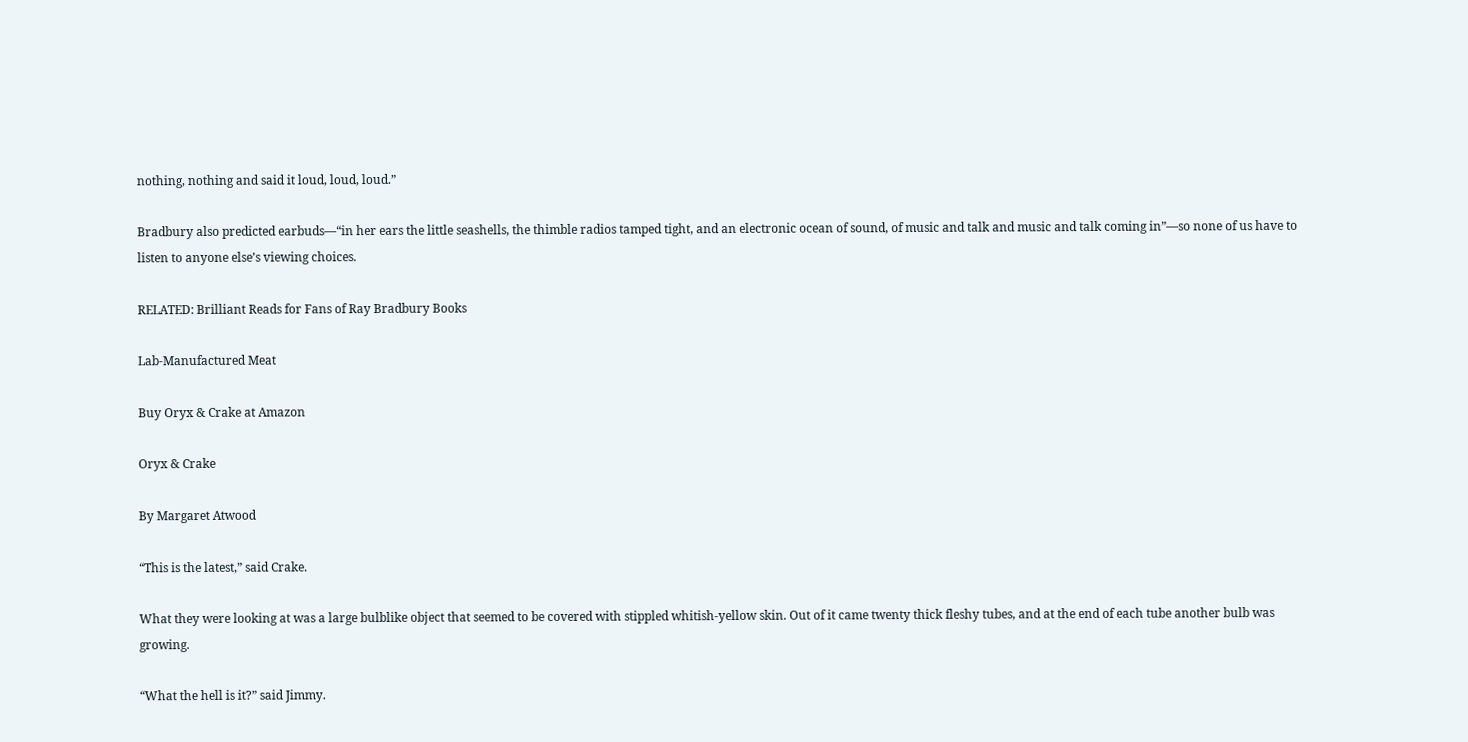nothing, nothing and said it loud, loud, loud.”

Bradbury also predicted earbuds—“in her ears the little seashells, the thimble radios tamped tight, and an electronic ocean of sound, of music and talk and music and talk coming in”—so none of us have to listen to anyone else’s viewing choices.

RELATED: Brilliant Reads for Fans of Ray Bradbury Books

Lab-Manufactured Meat

Buy Oryx & Crake at Amazon

Oryx & Crake

By Margaret Atwood

“This is the latest,” said Crake.

What they were looking at was a large bulblike object that seemed to be covered with stippled whitish-yellow skin. Out of it came twenty thick fleshy tubes, and at the end of each tube another bulb was growing.

“What the hell is it?” said Jimmy.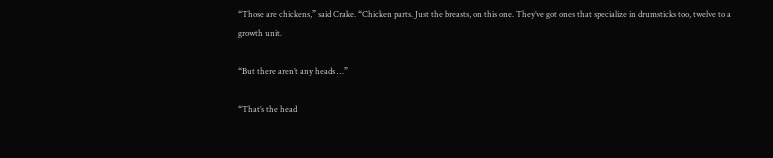“Those are chickens,” said Crake. “Chicken parts. Just the breasts, on this one. They’ve got ones that specialize in drumsticks too, twelve to a growth unit.

“But there aren’t any heads …”

“That’s the head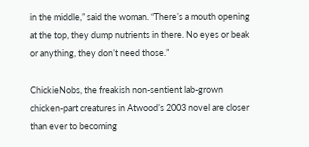in the middle,” said the woman. “There’s a mouth opening at the top, they dump nutrients in there. No eyes or beak or anything, they don’t need those.”

ChickieNobs, the freakish non-sentient lab-grown chicken-part creatures in Atwood’s 2003 novel are closer than ever to becoming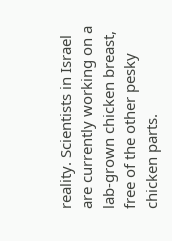reality. Scientists in Israel are currently working on a lab-grown chicken breast, free of the other pesky chicken parts.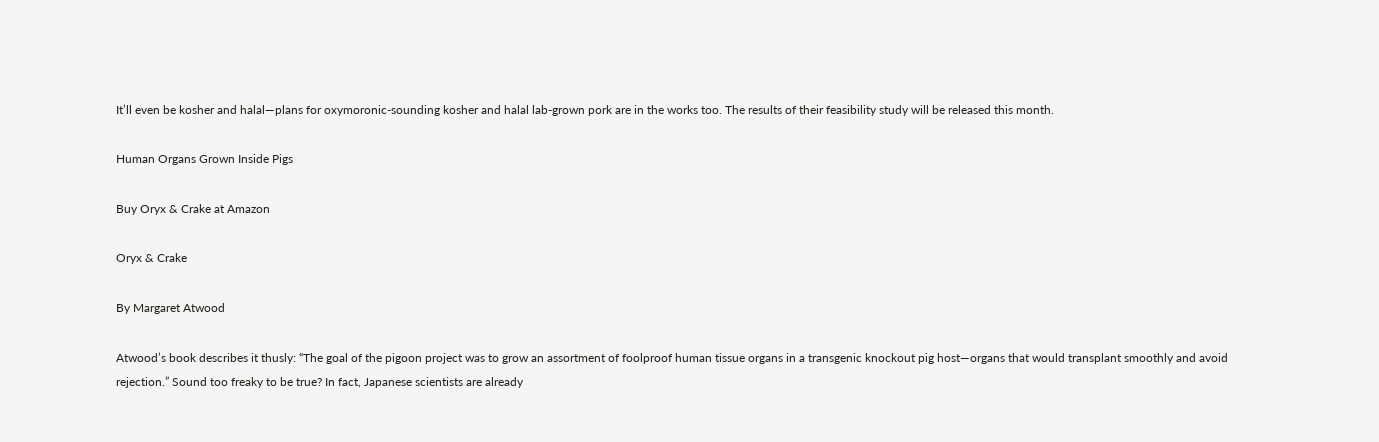It’ll even be kosher and halal—plans for oxymoronic-sounding kosher and halal lab-grown pork are in the works too. The results of their feasibility study will be released this month.

Human Organs Grown Inside Pigs

Buy Oryx & Crake at Amazon

Oryx & Crake

By Margaret Atwood

Atwood’s book describes it thusly: “The goal of the pigoon project was to grow an assortment of foolproof human tissue organs in a transgenic knockout pig host—organs that would transplant smoothly and avoid rejection.” Sound too freaky to be true? In fact, Japanese scientists are already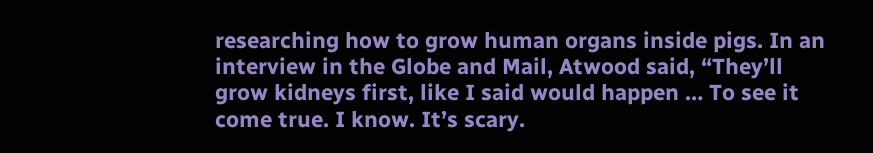researching how to grow human organs inside pigs. In an interview in the Globe and Mail, Atwood said, “They’ll grow kidneys first, like I said would happen … To see it come true. I know. It’s scary.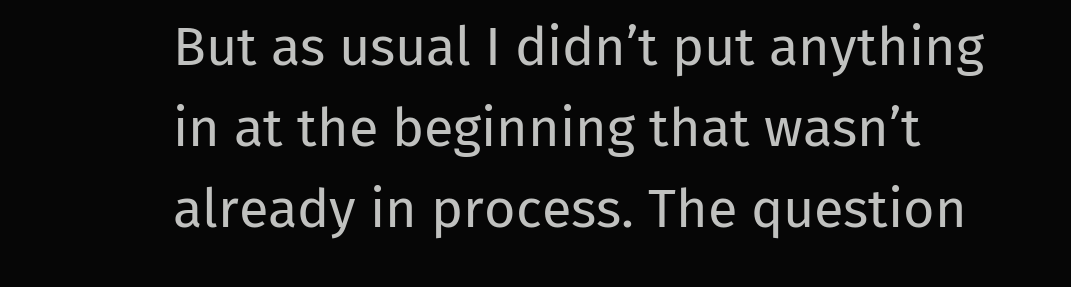But as usual I didn’t put anything in at the beginning that wasn’t already in process. The question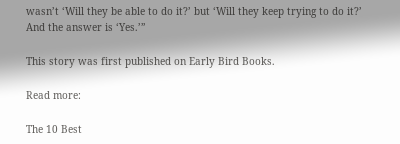wasn’t ‘Will they be able to do it?’ but ‘Will they keep trying to do it?’ And the answer is ‘Yes.’”

This story was first published on Early Bird Books.

Read more:

The 10 Best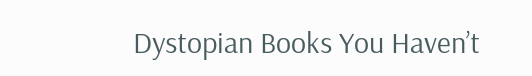Dystopian Books You Haven’t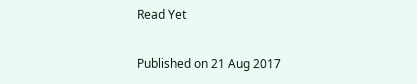Read Yet

Published on 21 Aug 2017